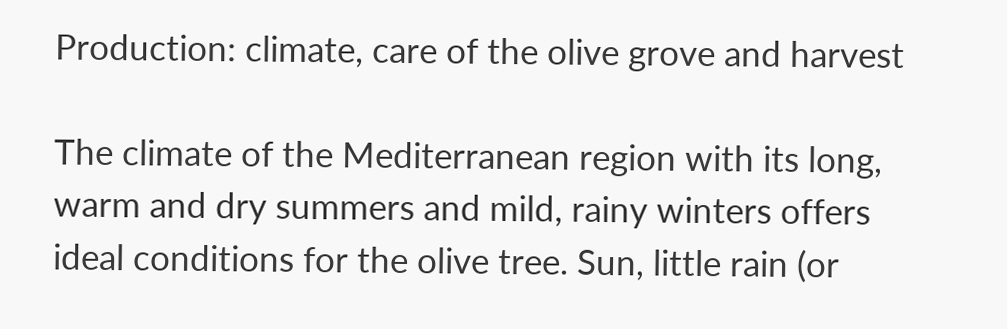Production: climate, care of the olive grove and harvest

The climate of the Mediterranean region with its long, warm and dry summers and mild, rainy winters offers ideal conditions for the olive tree. Sun, little rain (or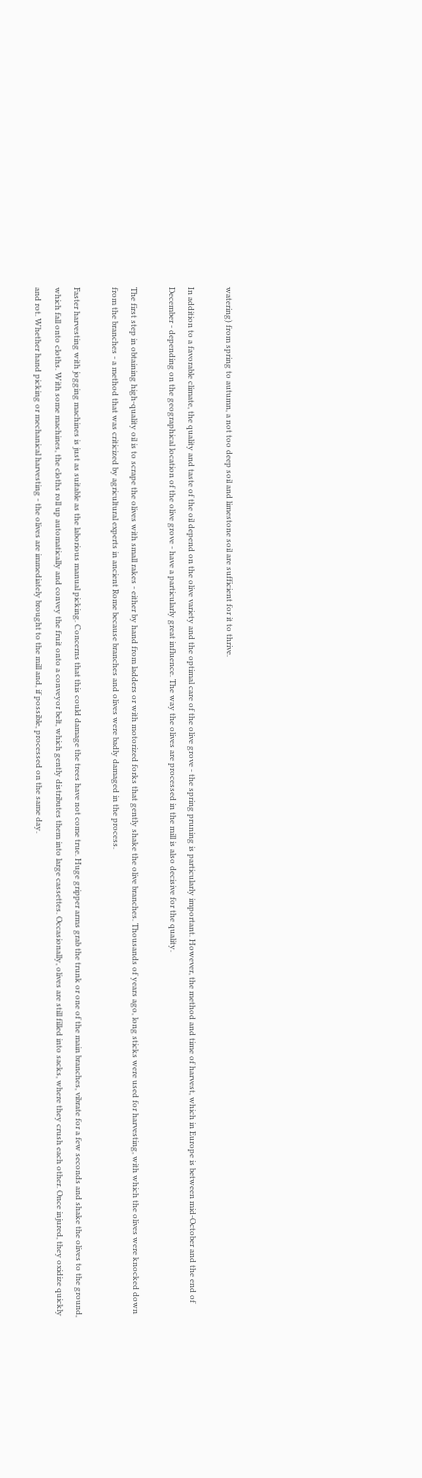watering) from spring to autumn, a not too deep soil and limestone soil are sufficient for it to thrive.

In addition to a favorable climate, the quality and taste of the oil depend on the olive variety and the optimal care of the olive grove - the spring pruning is particularly important. However, the method and time of harvest, which in Europe is between mid-October and the end of December - depending on the geographical location of the olive grove - have a particularly great influence. The way the olives are processed in the mill is also decisive for the quality.

The first step in obtaining high-quality oil is to scrape the olives with small rakes - either by hand from ladders or with motorized forks that gently shake the olive branches. Thousands of years ago, long sticks were used for harvesting, with which the olives were knocked down from the branches - a method that was criticized by agricultural experts in ancient Rome because branches and olives were badly damaged in the process.

Faster harvesting with jogging machines is just as suitable as the laborious manual picking. Concerns that this could damage the trees have not come true. Huge gripper arms grab the trunk or one of the main branches, vibrate for a few seconds and shake the olives to the ground, which fall onto cloths. With some machines, the cloths roll up automatically and convey the fruit onto a conveyor belt, which gently distributes them into large cassettes. Occasionally, olives are still filled into sacks, where they crush each other. Once injured, they oxidize quickly and rot. Whether hand picking or mechanical harvesting - the olives are immediately brought to the mill and, if possible, processed on the same day.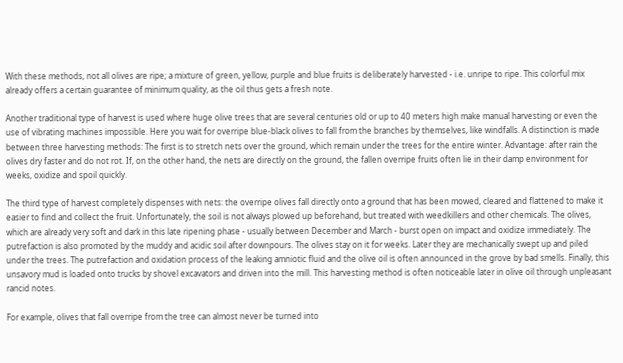With these methods, not all olives are ripe; a mixture of green, yellow, purple and blue fruits is deliberately harvested - i.e. unripe to ripe. This colorful mix already offers a certain guarantee of minimum quality, as the oil thus gets a fresh note.

Another traditional type of harvest is used where huge olive trees that are several centuries old or up to 40 meters high make manual harvesting or even the use of vibrating machines impossible. Here you wait for overripe blue-black olives to fall from the branches by themselves, like windfalls. A distinction is made between three harvesting methods: The first is to stretch nets over the ground, which remain under the trees for the entire winter. Advantage: after rain the olives dry faster and do not rot. If, on the other hand, the nets are directly on the ground, the fallen overripe fruits often lie in their damp environment for weeks, oxidize and spoil quickly.

The third type of harvest completely dispenses with nets: the overripe olives fall directly onto a ground that has been mowed, cleared and flattened to make it easier to find and collect the fruit. Unfortunately, the soil is not always plowed up beforehand, but treated with weedkillers and other chemicals. The olives, which are already very soft and dark in this late ripening phase - usually between December and March - burst open on impact and oxidize immediately. The putrefaction is also promoted by the muddy and acidic soil after downpours. The olives stay on it for weeks. Later they are mechanically swept up and piled under the trees. The putrefaction and oxidation process of the leaking amniotic fluid and the olive oil is often announced in the grove by bad smells. Finally, this unsavory mud is loaded onto trucks by shovel excavators and driven into the mill. This harvesting method is often noticeable later in olive oil through unpleasant rancid notes.

For example, olives that fall overripe from the tree can almost never be turned into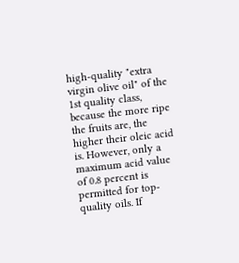high-quality "extra virgin olive oil" of the 1st quality class, because the more ripe the fruits are, the higher their oleic acid is. However, only a maximum acid value of 0.8 percent is permitted for top-quality oils. If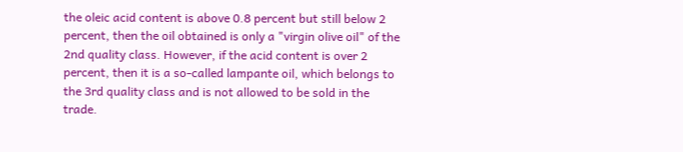the oleic acid content is above 0.8 percent but still below 2 percent, then the oil obtained is only a "virgin olive oil" of the 2nd quality class. However, if the acid content is over 2 percent, then it is a so-called lampante oil, which belongs to the 3rd quality class and is not allowed to be sold in the trade.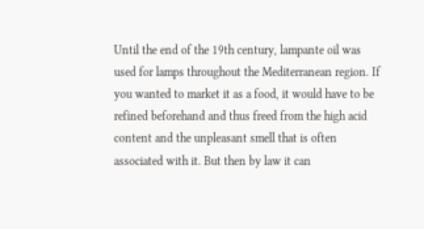Until the end of the 19th century, lampante oil was used for lamps throughout the Mediterranean region. If you wanted to market it as a food, it would have to be refined beforehand and thus freed from the high acid content and the unpleasant smell that is often associated with it. But then by law it can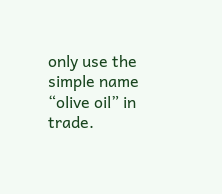only use the simple name “olive oil” in trade.